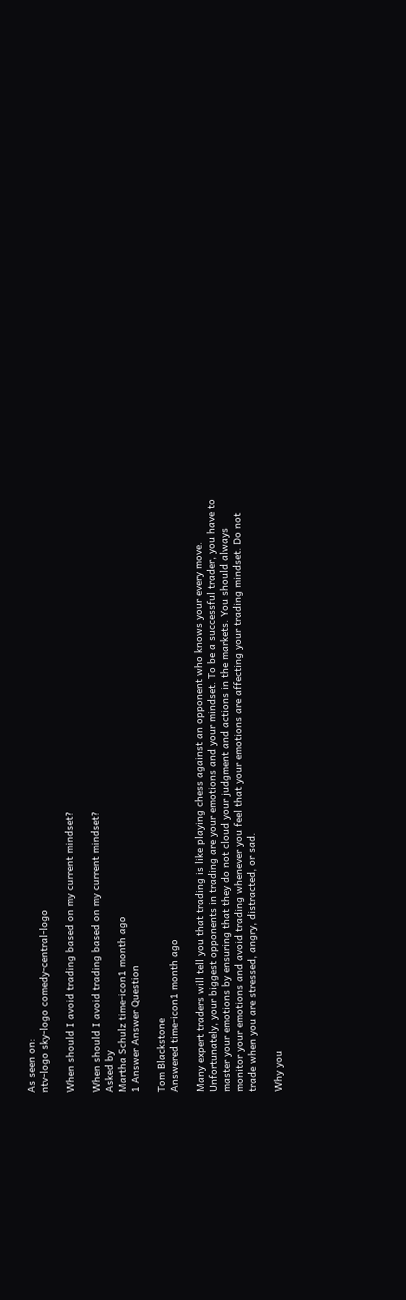As seen on:
ntv-logo sky-logo comedy-central-logo

When should I avoid trading based on my current mindset?

When should I avoid trading based on my current mindset?
Asked by
Martha Schulz time-icon1 month ago
1 Answer Answer Question

Tom Blackstone
Answered time-icon1 month ago

Many expert traders will tell you that trading is like playing chess against an opponent who knows your every move. Unfortunately, your biggest opponents in trading are your emotions and your mindset. To be a successful trader, you have to master your emotions by ensuring that they do not cloud your judgment and actions in the markets. You should always monitor your emotions and avoid trading whenever you feel that your emotions are affecting your trading mindset. Do not trade when you are stressed, angry, distracted, or sad.

Why you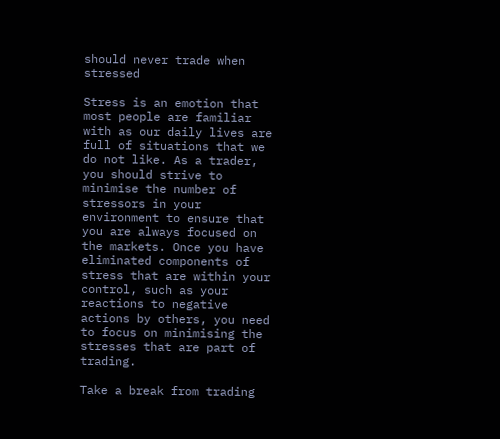should never trade when stressed

Stress is an emotion that most people are familiar with as our daily lives are full of situations that we do not like. As a trader, you should strive to minimise the number of stressors in your environment to ensure that you are always focused on the markets. Once you have eliminated components of stress that are within your control, such as your reactions to negative actions by others, you need to focus on minimising the stresses that are part of trading.

Take a break from trading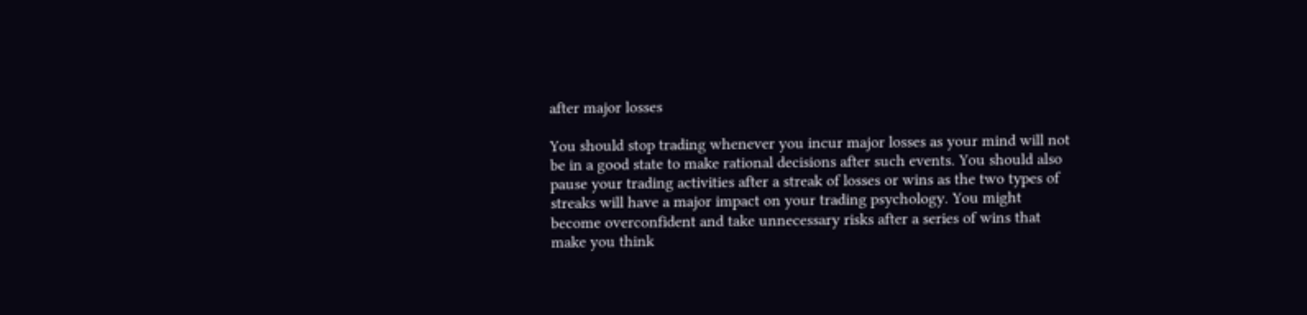after major losses

You should stop trading whenever you incur major losses as your mind will not be in a good state to make rational decisions after such events. You should also pause your trading activities after a streak of losses or wins as the two types of streaks will have a major impact on your trading psychology. You might become overconfident and take unnecessary risks after a series of wins that make you think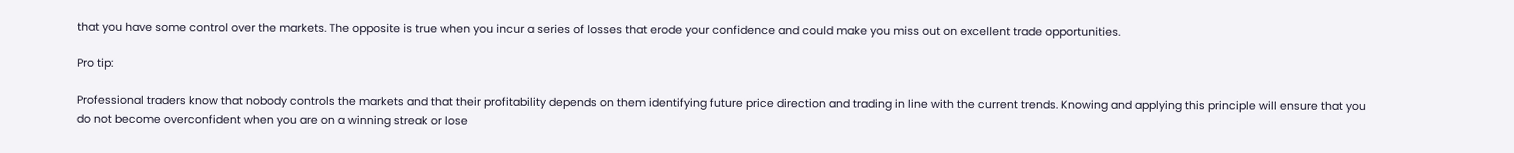that you have some control over the markets. The opposite is true when you incur a series of losses that erode your confidence and could make you miss out on excellent trade opportunities.

Pro tip:

Professional traders know that nobody controls the markets and that their profitability depends on them identifying future price direction and trading in line with the current trends. Knowing and applying this principle will ensure that you do not become overconfident when you are on a winning streak or lose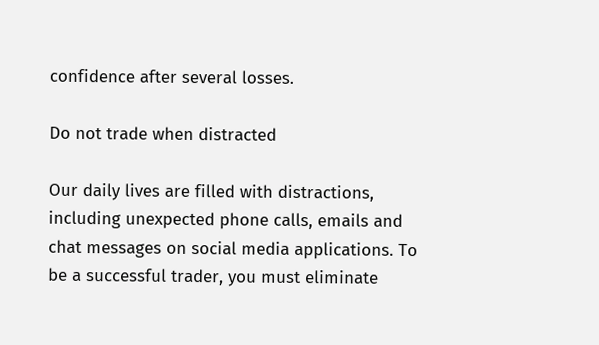confidence after several losses.

Do not trade when distracted

Our daily lives are filled with distractions, including unexpected phone calls, emails and chat messages on social media applications. To be a successful trader, you must eliminate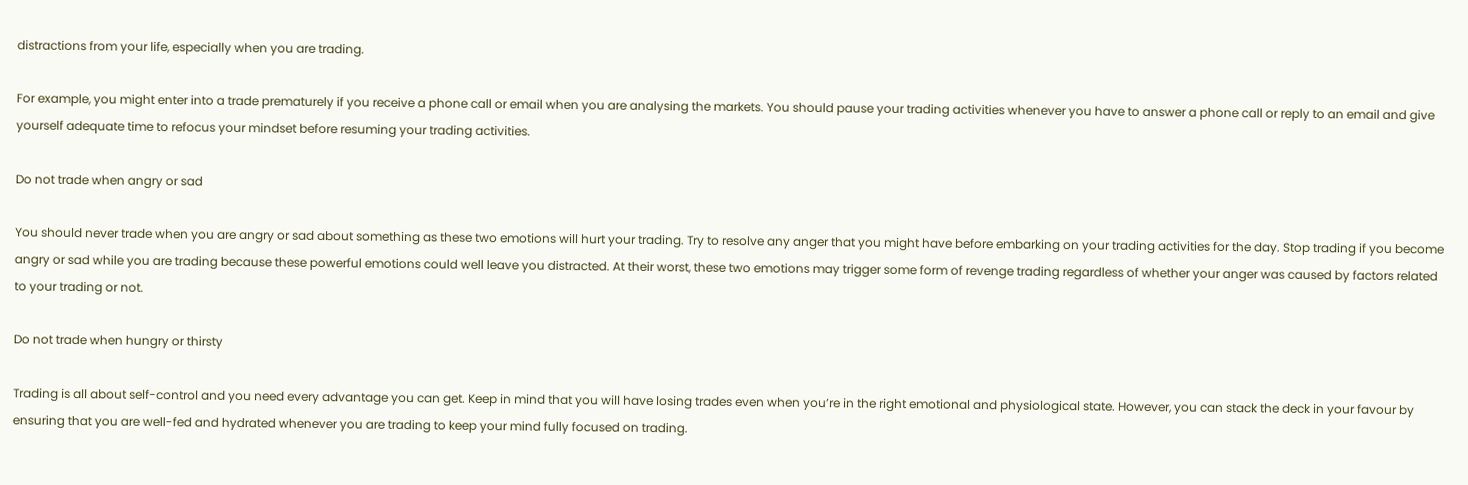distractions from your life, especially when you are trading.

For example, you might enter into a trade prematurely if you receive a phone call or email when you are analysing the markets. You should pause your trading activities whenever you have to answer a phone call or reply to an email and give yourself adequate time to refocus your mindset before resuming your trading activities.

Do not trade when angry or sad

You should never trade when you are angry or sad about something as these two emotions will hurt your trading. Try to resolve any anger that you might have before embarking on your trading activities for the day. Stop trading if you become angry or sad while you are trading because these powerful emotions could well leave you distracted. At their worst, these two emotions may trigger some form of revenge trading regardless of whether your anger was caused by factors related to your trading or not.

Do not trade when hungry or thirsty

Trading is all about self-control and you need every advantage you can get. Keep in mind that you will have losing trades even when you’re in the right emotional and physiological state. However, you can stack the deck in your favour by ensuring that you are well-fed and hydrated whenever you are trading to keep your mind fully focused on trading.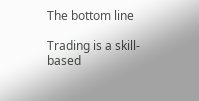The bottom line

Trading is a skill-based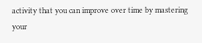activity that you can improve over time by mastering your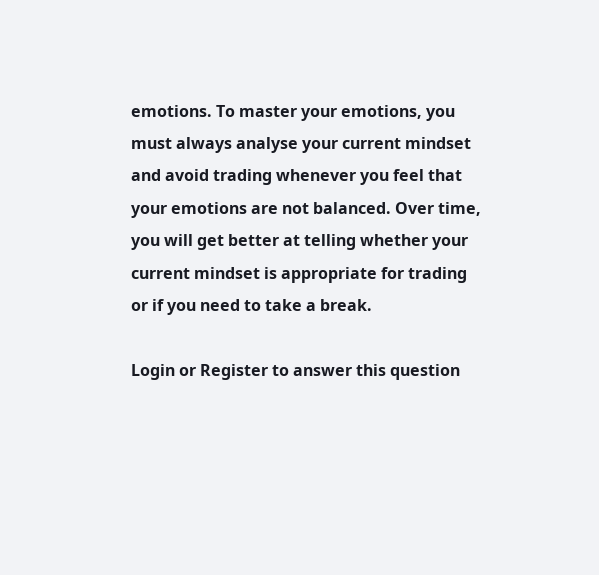emotions. To master your emotions, you must always analyse your current mindset and avoid trading whenever you feel that your emotions are not balanced. Over time, you will get better at telling whether your current mindset is appropriate for trading or if you need to take a break.

Login or Register to answer this question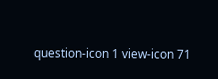question-icon 1 view-icon 71